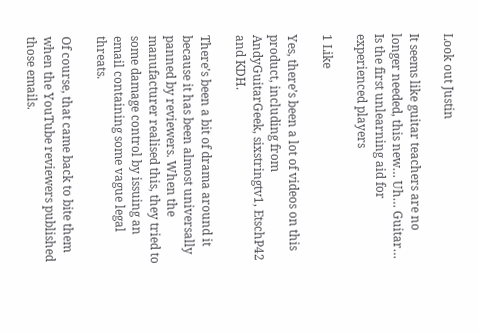Look out Justin

It seems like guitar teachers are no longer needed, this new… Uh… Guitar… Is the first unlearning aid for experienced players

1 Like

Yes, there’s been a lot of videos on this product, including from AndyGuitarGeek, sixstringtv1, EtschP42 and KDH.

There’s been a bit of drama around it because it has been almost universally panned by reviewers. When the manufacturer realised this, they tried to some damage control by issuing an email containing some vague legal threats.

Of course, that came back to bite them when the YouTube reviewers published those emails.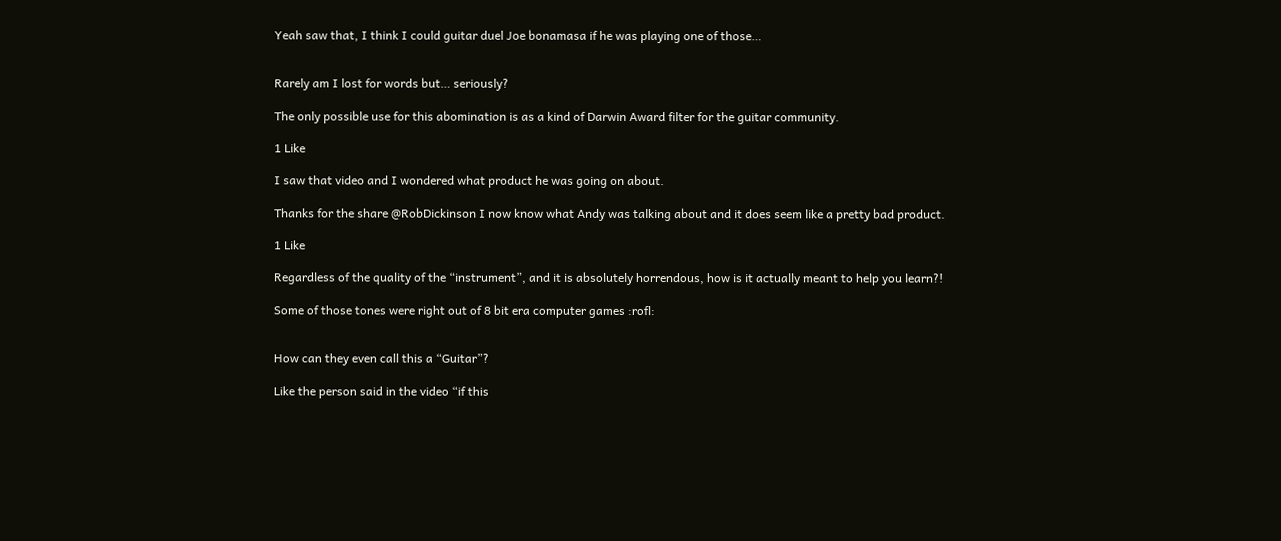Yeah saw that, I think I could guitar duel Joe bonamasa if he was playing one of those…


Rarely am I lost for words but… seriously?

The only possible use for this abomination is as a kind of Darwin Award filter for the guitar community.

1 Like

I saw that video and I wondered what product he was going on about.

Thanks for the share @RobDickinson I now know what Andy was talking about and it does seem like a pretty bad product.

1 Like

Regardless of the quality of the “instrument”, and it is absolutely horrendous, how is it actually meant to help you learn?!

Some of those tones were right out of 8 bit era computer games :rofl:


How can they even call this a “Guitar”?

Like the person said in the video “if this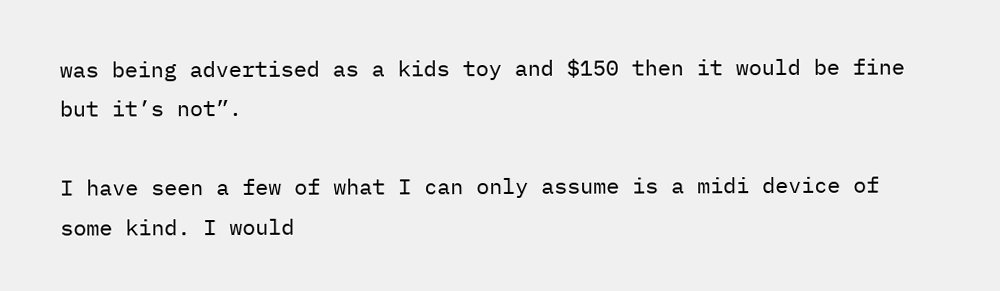was being advertised as a kids toy and $150 then it would be fine but it’s not”.

I have seen a few of what I can only assume is a midi device of some kind. I would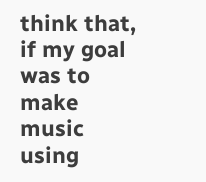think that, if my goal was to make music using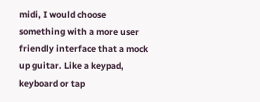midi, I would choose something with a more user friendly interface that a mock up guitar. Like a keypad, keyboard or tap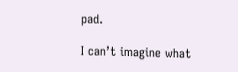pad.

I can’t imagine what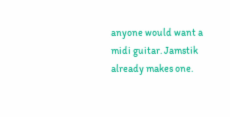anyone would want a midi guitar. Jamstik already makes one.